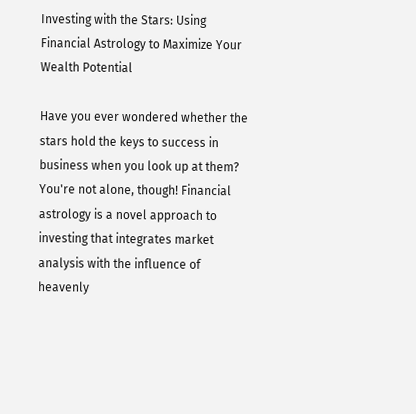Investing with the Stars: Using Financial Astrology to Maximize Your Wealth Potential

Have you ever wondered whether the stars hold the keys to success in business when you look up at them? You're not alone, though! Financial astrology is a novel approach to investing that integrates market analysis with the influence of heavenly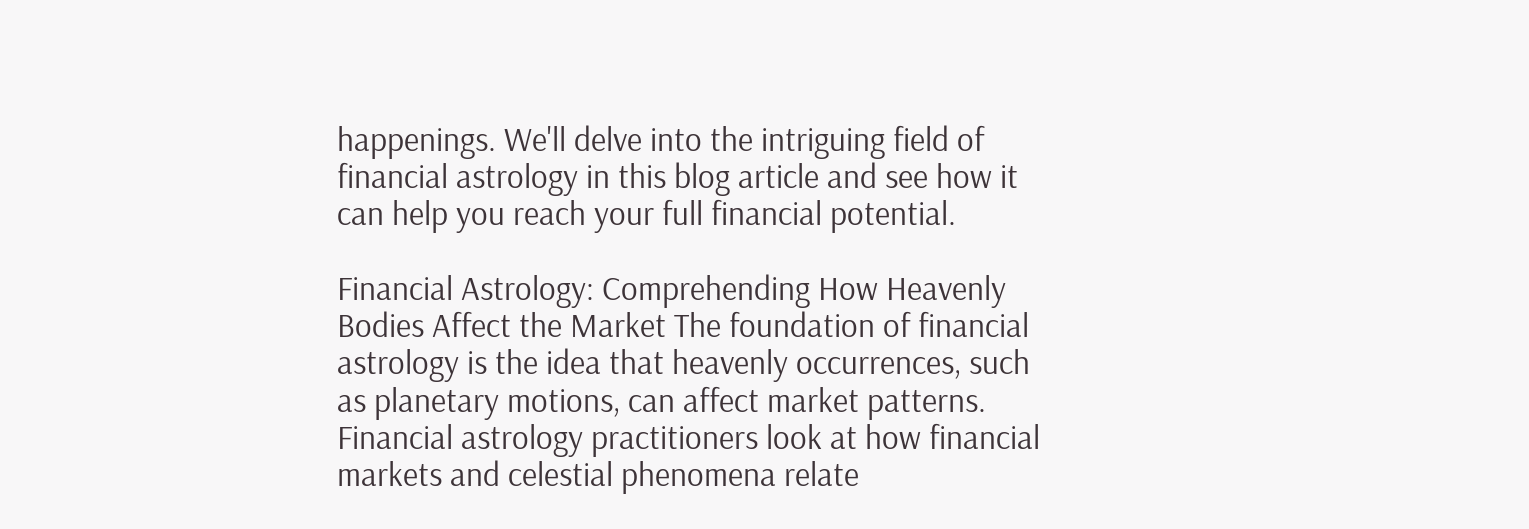happenings. We'll delve into the intriguing field of financial astrology in this blog article and see how it can help you reach your full financial potential.

Financial Astrology: Comprehending How Heavenly Bodies Affect the Market The foundation of financial astrology is the idea that heavenly occurrences, such as planetary motions, can affect market patterns. Financial astrology practitioners look at how financial markets and celestial phenomena relate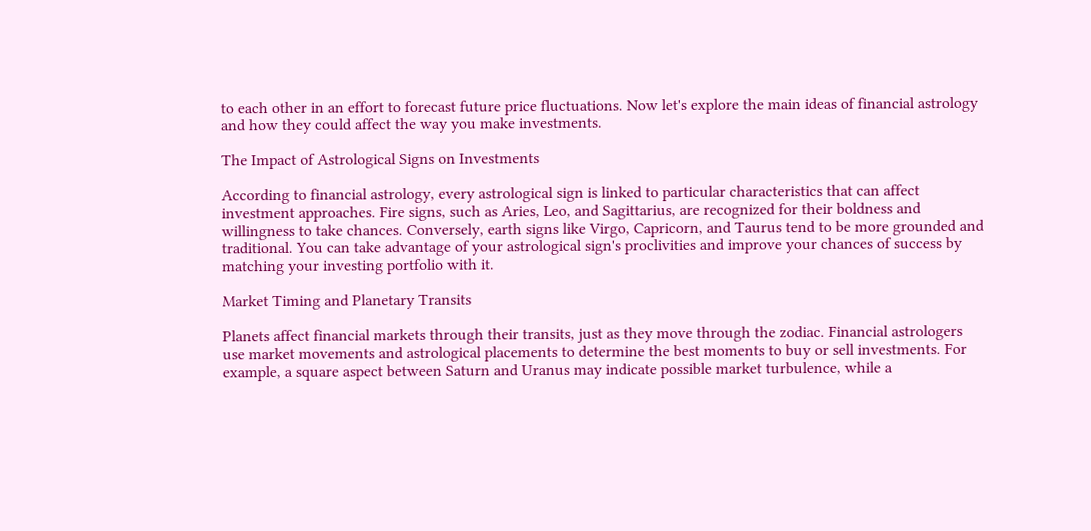to each other in an effort to forecast future price fluctuations. Now let's explore the main ideas of financial astrology and how they could affect the way you make investments.

The Impact of Astrological Signs on Investments

According to financial astrology, every astrological sign is linked to particular characteristics that can affect investment approaches. Fire signs, such as Aries, Leo, and Sagittarius, are recognized for their boldness and willingness to take chances. Conversely, earth signs like Virgo, Capricorn, and Taurus tend to be more grounded and traditional. You can take advantage of your astrological sign's proclivities and improve your chances of success by matching your investing portfolio with it.

Market Timing and Planetary Transits

Planets affect financial markets through their transits, just as they move through the zodiac. Financial astrologers use market movements and astrological placements to determine the best moments to buy or sell investments. For example, a square aspect between Saturn and Uranus may indicate possible market turbulence, while a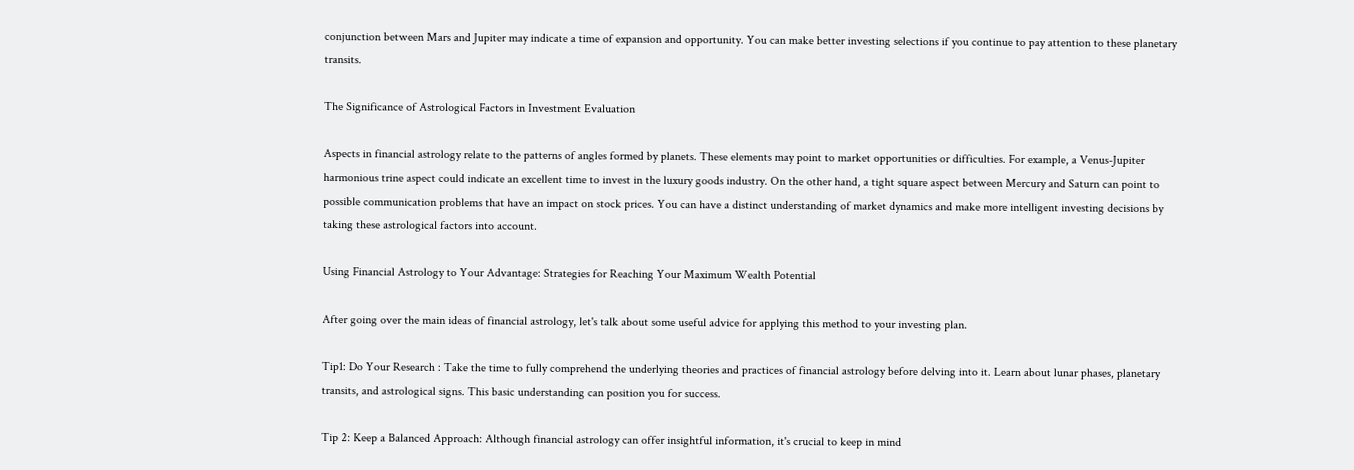conjunction between Mars and Jupiter may indicate a time of expansion and opportunity. You can make better investing selections if you continue to pay attention to these planetary transits.

The Significance of Astrological Factors in Investment Evaluation

Aspects in financial astrology relate to the patterns of angles formed by planets. These elements may point to market opportunities or difficulties. For example, a Venus-Jupiter harmonious trine aspect could indicate an excellent time to invest in the luxury goods industry. On the other hand, a tight square aspect between Mercury and Saturn can point to possible communication problems that have an impact on stock prices. You can have a distinct understanding of market dynamics and make more intelligent investing decisions by taking these astrological factors into account.

Using Financial Astrology to Your Advantage: Strategies for Reaching Your Maximum Wealth Potential

After going over the main ideas of financial astrology, let's talk about some useful advice for applying this method to your investing plan.

Tip1: Do Your Research : Take the time to fully comprehend the underlying theories and practices of financial astrology before delving into it. Learn about lunar phases, planetary transits, and astrological signs. This basic understanding can position you for success.

Tip 2: Keep a Balanced Approach: Although financial astrology can offer insightful information, it's crucial to keep in mind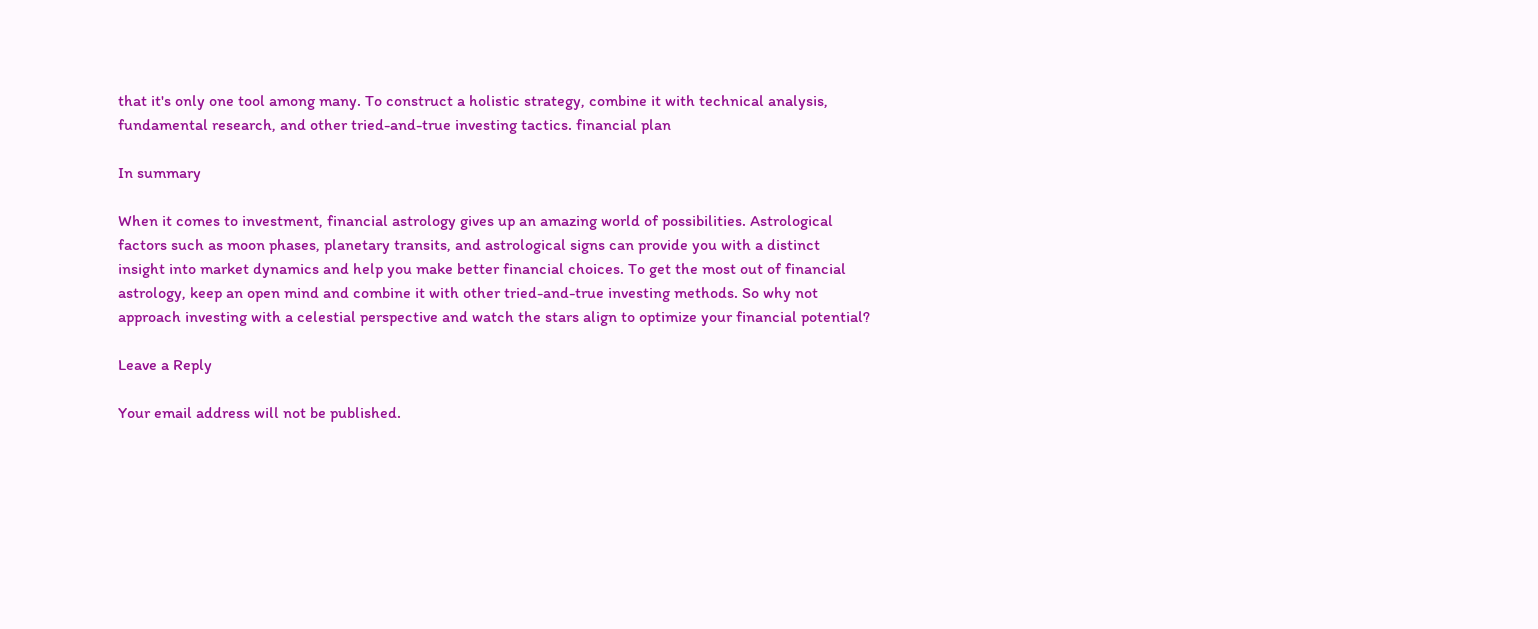that it's only one tool among many. To construct a holistic strategy, combine it with technical analysis, fundamental research, and other tried-and-true investing tactics. financial plan

In summary

When it comes to investment, financial astrology gives up an amazing world of possibilities. Astrological factors such as moon phases, planetary transits, and astrological signs can provide you with a distinct insight into market dynamics and help you make better financial choices. To get the most out of financial astrology, keep an open mind and combine it with other tried-and-true investing methods. So why not approach investing with a celestial perspective and watch the stars align to optimize your financial potential?

Leave a Reply

Your email address will not be published.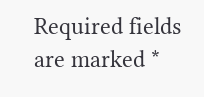Required fields are marked *